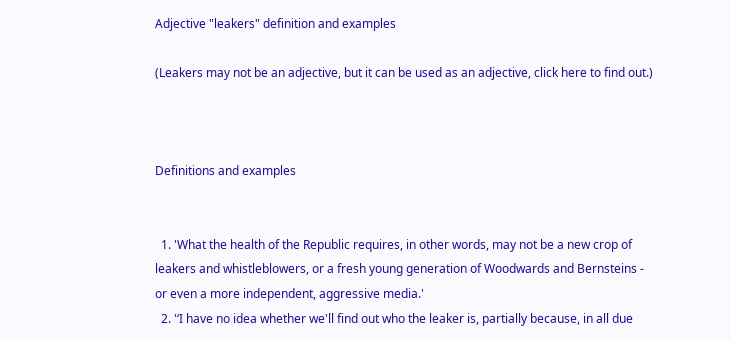Adjective "leakers" definition and examples

(Leakers may not be an adjective, but it can be used as an adjective, click here to find out.)



Definitions and examples


  1. 'What the health of the Republic requires, in other words, may not be a new crop of leakers and whistleblowers, or a fresh young generation of Woodwards and Bernsteins - or even a more independent, aggressive media.'
  2. '‘I have no idea whether we'll find out who the leaker is, partially because, in all due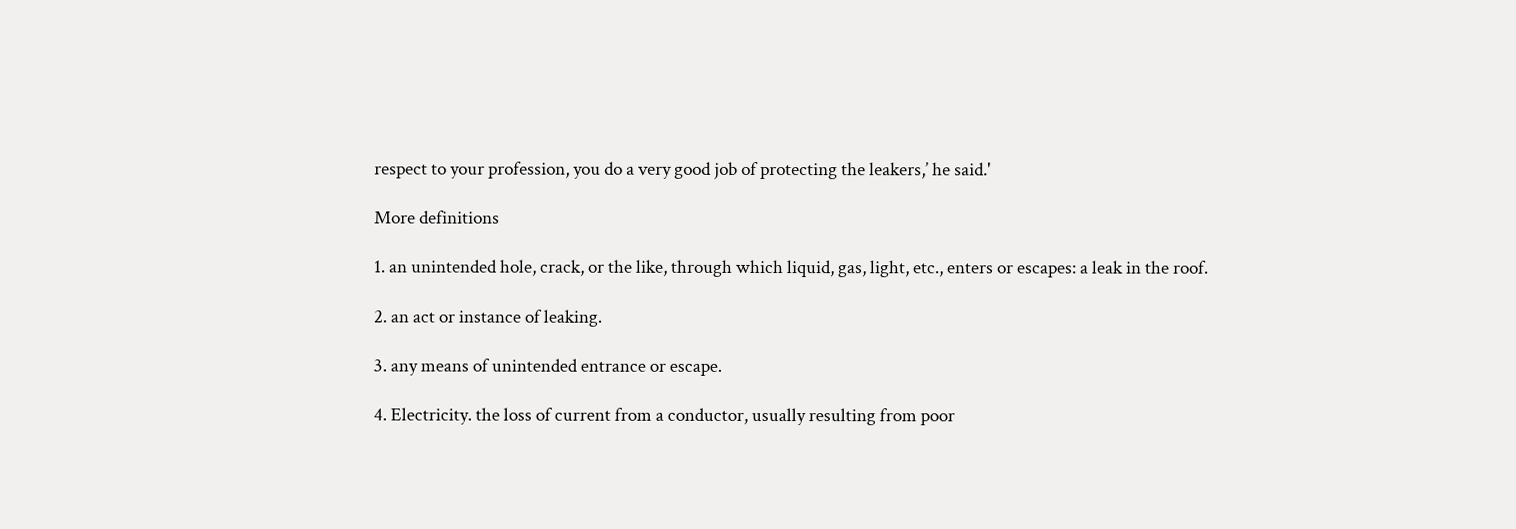respect to your profession, you do a very good job of protecting the leakers,’ he said.'

More definitions

1. an unintended hole, crack, or the like, through which liquid, gas, light, etc., enters or escapes: a leak in the roof.

2. an act or instance of leaking.

3. any means of unintended entrance or escape.

4. Electricity. the loss of current from a conductor, usually resulting from poor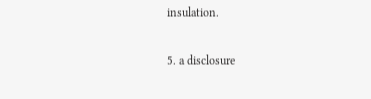insulation.

5. a disclosure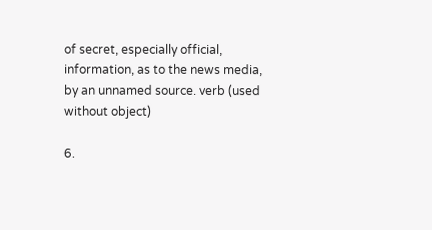of secret, especially official, information, as to the news media, by an unnamed source. verb (used without object)

6.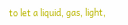to let a liquid, gas, light,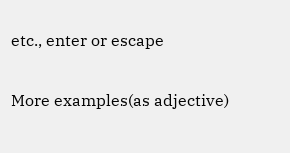etc., enter or escape

More examples(as adjective)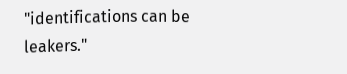"identifications can be leakers."